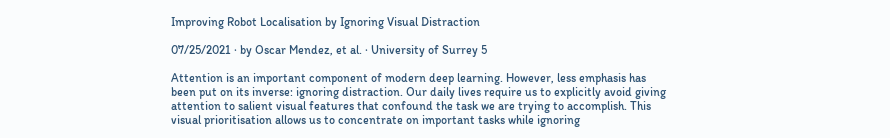Improving Robot Localisation by Ignoring Visual Distraction

07/25/2021 ∙ by Oscar Mendez, et al. ∙ University of Surrey 5

Attention is an important component of modern deep learning. However, less emphasis has been put on its inverse: ignoring distraction. Our daily lives require us to explicitly avoid giving attention to salient visual features that confound the task we are trying to accomplish. This visual prioritisation allows us to concentrate on important tasks while ignoring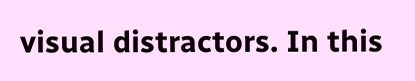visual distractors. In this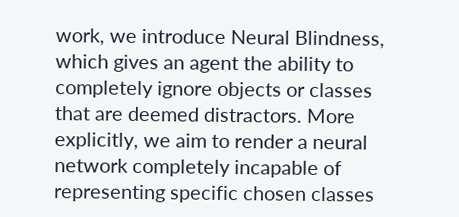work, we introduce Neural Blindness, which gives an agent the ability to completely ignore objects or classes that are deemed distractors. More explicitly, we aim to render a neural network completely incapable of representing specific chosen classes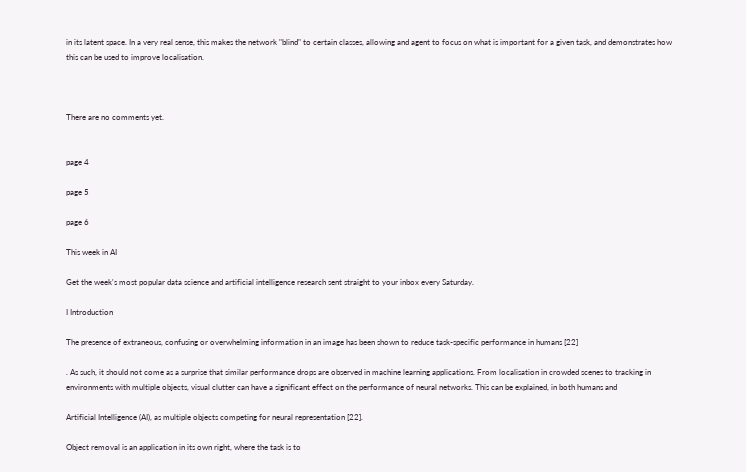in its latent space. In a very real sense, this makes the network "blind" to certain classes, allowing and agent to focus on what is important for a given task, and demonstrates how this can be used to improve localisation.



There are no comments yet.


page 4

page 5

page 6

This week in AI

Get the week's most popular data science and artificial intelligence research sent straight to your inbox every Saturday.

I Introduction

The presence of extraneous, confusing or overwhelming information in an image has been shown to reduce task-specific performance in humans [22]

. As such, it should not come as a surprise that similar performance drops are observed in machine learning applications. From localisation in crowded scenes to tracking in environments with multiple objects, visual clutter can have a significant effect on the performance of neural networks. This can be explained, in both humans and

Artificial Intelligence (AI), as multiple objects competing for neural representation [22].

Object removal is an application in its own right, where the task is to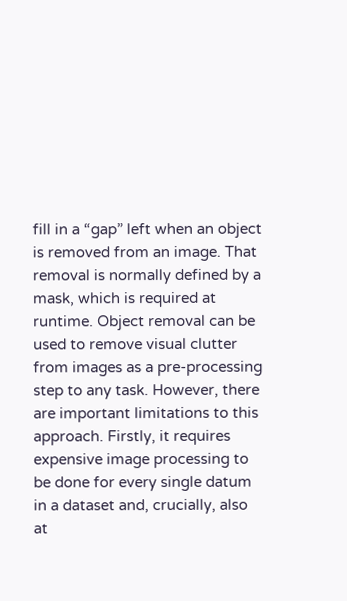fill in a “gap” left when an object is removed from an image. That removal is normally defined by a mask, which is required at runtime. Object removal can be used to remove visual clutter from images as a pre-processing step to any task. However, there are important limitations to this approach. Firstly, it requires expensive image processing to be done for every single datum in a dataset and, crucially, also at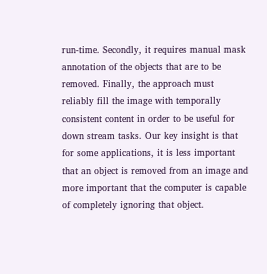run-time. Secondly, it requires manual mask annotation of the objects that are to be removed. Finally, the approach must reliably fill the image with temporally consistent content in order to be useful for down stream tasks. Our key insight is that for some applications, it is less important that an object is removed from an image and more important that the computer is capable of completely ignoring that object.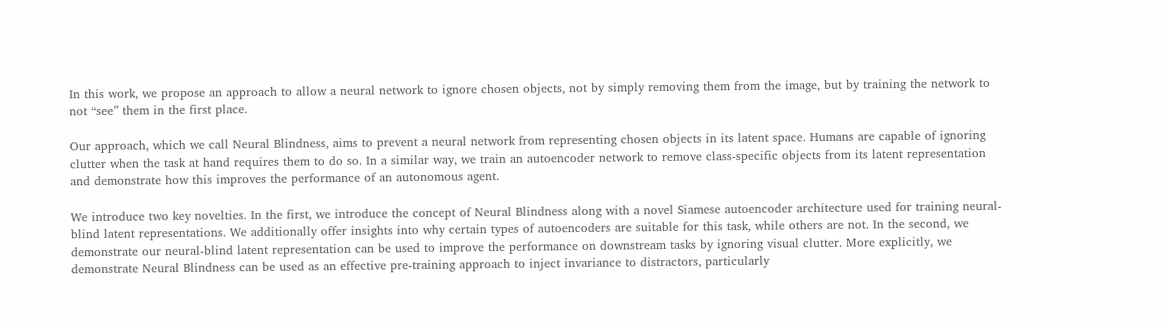In this work, we propose an approach to allow a neural network to ignore chosen objects, not by simply removing them from the image, but by training the network to not “see” them in the first place.

Our approach, which we call Neural Blindness, aims to prevent a neural network from representing chosen objects in its latent space. Humans are capable of ignoring clutter when the task at hand requires them to do so. In a similar way, we train an autoencoder network to remove class-specific objects from its latent representation and demonstrate how this improves the performance of an autonomous agent.

We introduce two key novelties. In the first, we introduce the concept of Neural Blindness along with a novel Siamese autoencoder architecture used for training neural-blind latent representations. We additionally offer insights into why certain types of autoencoders are suitable for this task, while others are not. In the second, we demonstrate our neural-blind latent representation can be used to improve the performance on downstream tasks by ignoring visual clutter. More explicitly, we demonstrate Neural Blindness can be used as an effective pre-training approach to inject invariance to distractors, particularly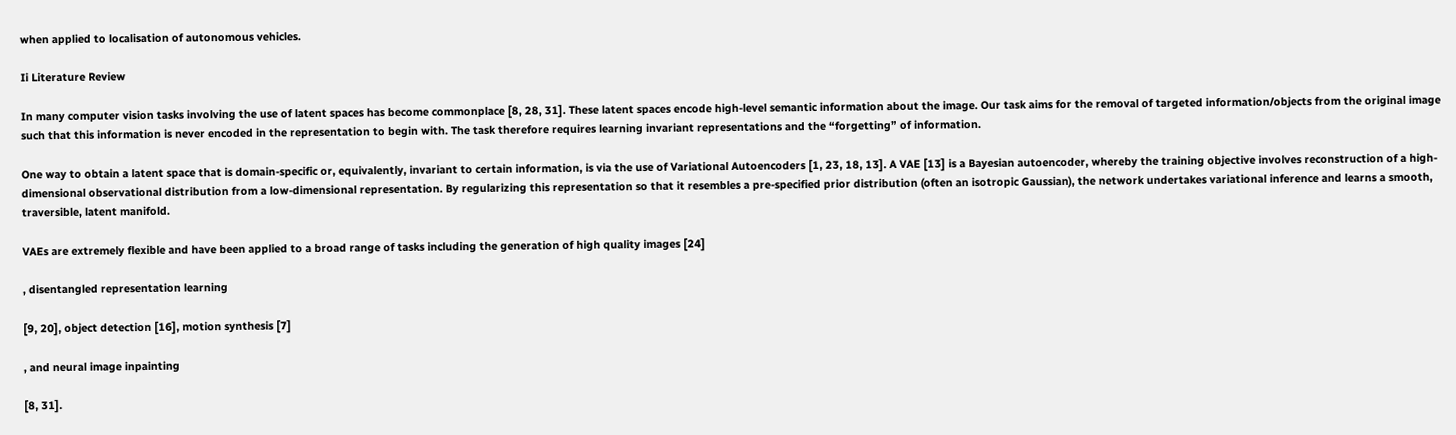when applied to localisation of autonomous vehicles.

Ii Literature Review

In many computer vision tasks involving the use of latent spaces has become commonplace [8, 28, 31]. These latent spaces encode high-level semantic information about the image. Our task aims for the removal of targeted information/objects from the original image such that this information is never encoded in the representation to begin with. The task therefore requires learning invariant representations and the “forgetting” of information.

One way to obtain a latent space that is domain-specific or, equivalently, invariant to certain information, is via the use of Variational Autoencoders [1, 23, 18, 13]. A VAE [13] is a Bayesian autoencoder, whereby the training objective involves reconstruction of a high-dimensional observational distribution from a low-dimensional representation. By regularizing this representation so that it resembles a pre-specified prior distribution (often an isotropic Gaussian), the network undertakes variational inference and learns a smooth, traversible, latent manifold.

VAEs are extremely flexible and have been applied to a broad range of tasks including the generation of high quality images [24]

, disentangled representation learning

[9, 20], object detection [16], motion synthesis [7]

, and neural image inpainting

[8, 31].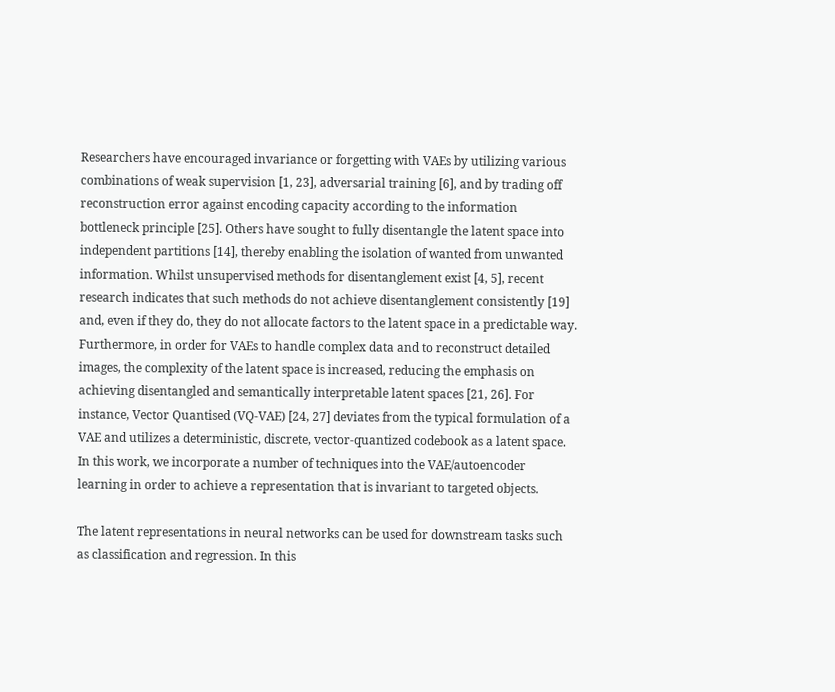Researchers have encouraged invariance or forgetting with VAEs by utilizing various combinations of weak supervision [1, 23], adversarial training [6], and by trading off reconstruction error against encoding capacity according to the information bottleneck principle [25]. Others have sought to fully disentangle the latent space into independent partitions [14], thereby enabling the isolation of wanted from unwanted information. Whilst unsupervised methods for disentanglement exist [4, 5], recent research indicates that such methods do not achieve disentanglement consistently [19] and, even if they do, they do not allocate factors to the latent space in a predictable way. Furthermore, in order for VAEs to handle complex data and to reconstruct detailed images, the complexity of the latent space is increased, reducing the emphasis on achieving disentangled and semantically interpretable latent spaces [21, 26]. For instance, Vector Quantised (VQ-VAE) [24, 27] deviates from the typical formulation of a VAE and utilizes a deterministic, discrete, vector-quantized codebook as a latent space. In this work, we incorporate a number of techniques into the VAE/autoencoder learning in order to achieve a representation that is invariant to targeted objects.

The latent representations in neural networks can be used for downstream tasks such as classification and regression. In this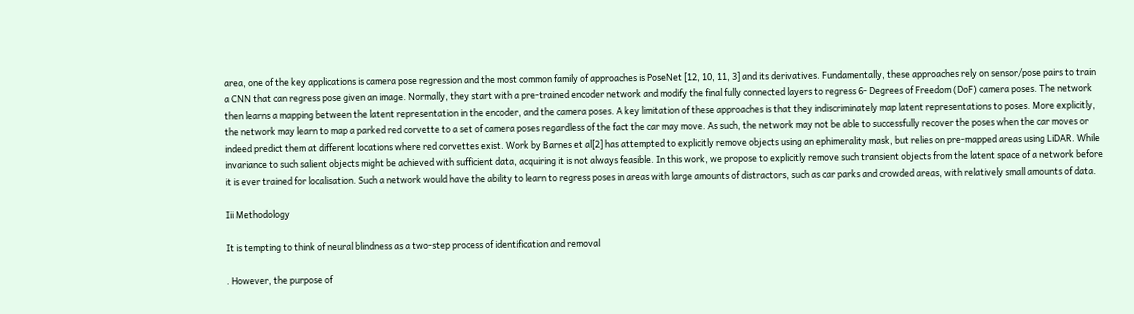area, one of the key applications is camera pose regression and the most common family of approaches is PoseNet [12, 10, 11, 3] and its derivatives. Fundamentally, these approaches rely on sensor/pose pairs to train a CNN that can regress pose given an image. Normally, they start with a pre-trained encoder network and modify the final fully connected layers to regress 6- Degrees of Freedom (DoF) camera poses. The network then learns a mapping between the latent representation in the encoder, and the camera poses. A key limitation of these approaches is that they indiscriminately map latent representations to poses. More explicitly, the network may learn to map a parked red corvette to a set of camera poses regardless of the fact the car may move. As such, the network may not be able to successfully recover the poses when the car moves or indeed predict them at different locations where red corvettes exist. Work by Barnes et al[2] has attempted to explicitly remove objects using an ephimerality mask, but relies on pre-mapped areas using LiDAR. While invariance to such salient objects might be achieved with sufficient data, acquiring it is not always feasible. In this work, we propose to explicitly remove such transient objects from the latent space of a network before it is ever trained for localisation. Such a network would have the ability to learn to regress poses in areas with large amounts of distractors, such as car parks and crowded areas, with relatively small amounts of data.

Iii Methodology

It is tempting to think of neural blindness as a two-step process of identification and removal

. However, the purpose of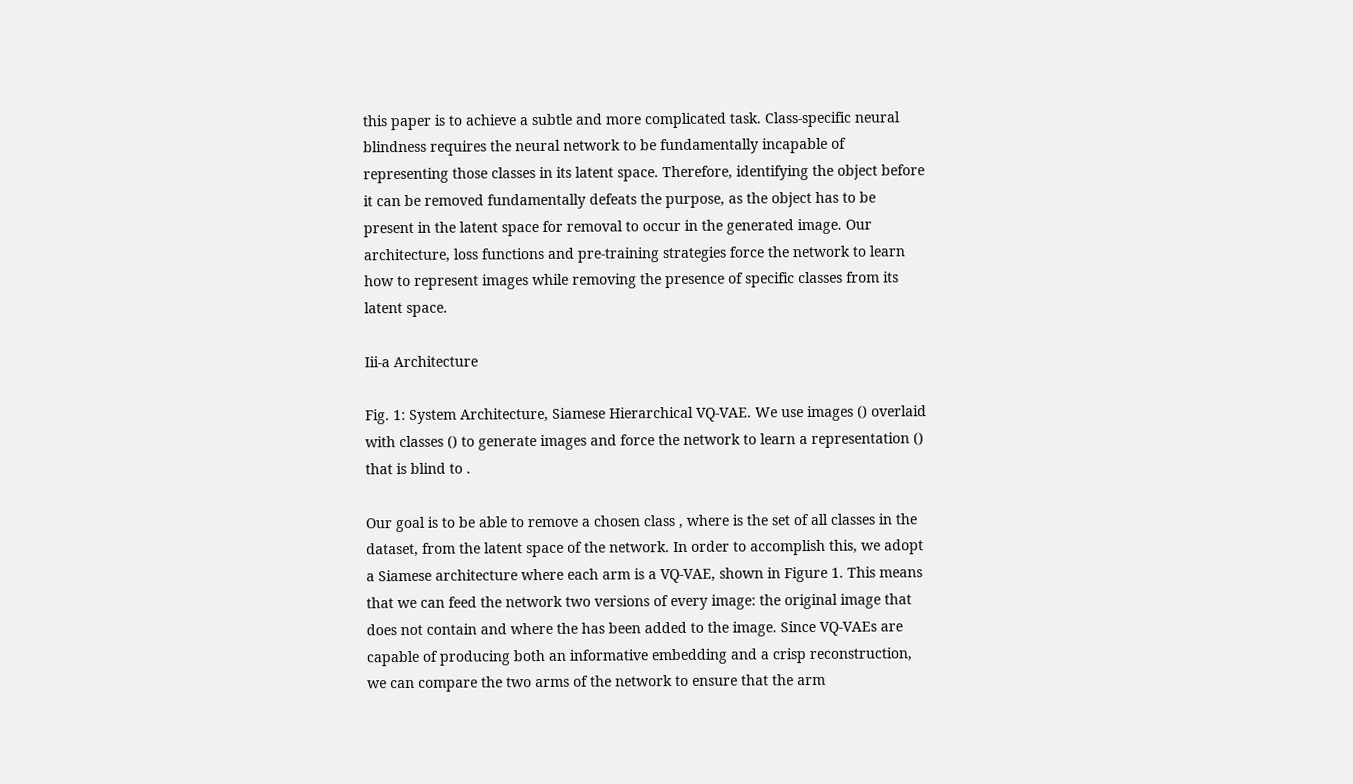this paper is to achieve a subtle and more complicated task. Class-specific neural blindness requires the neural network to be fundamentally incapable of representing those classes in its latent space. Therefore, identifying the object before it can be removed fundamentally defeats the purpose, as the object has to be present in the latent space for removal to occur in the generated image. Our architecture, loss functions and pre-training strategies force the network to learn how to represent images while removing the presence of specific classes from its latent space.

Iii-a Architecture

Fig. 1: System Architecture, Siamese Hierarchical VQ-VAE. We use images () overlaid with classes () to generate images and force the network to learn a representation () that is blind to .

Our goal is to be able to remove a chosen class , where is the set of all classes in the dataset, from the latent space of the network. In order to accomplish this, we adopt a Siamese architecture where each arm is a VQ-VAE, shown in Figure 1. This means that we can feed the network two versions of every image: the original image that does not contain and where the has been added to the image. Since VQ-VAEs are capable of producing both an informative embedding and a crisp reconstruction, we can compare the two arms of the network to ensure that the arm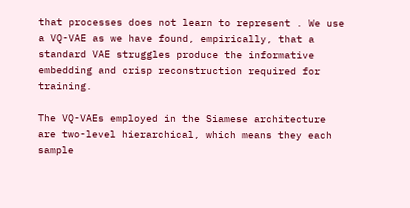that processes does not learn to represent . We use a VQ-VAE as we have found, empirically, that a standard VAE struggles produce the informative embedding and crisp reconstruction required for training.

The VQ-VAEs employed in the Siamese architecture are two-level hierarchical, which means they each sample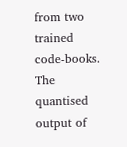from two trained code-books. The quantised output of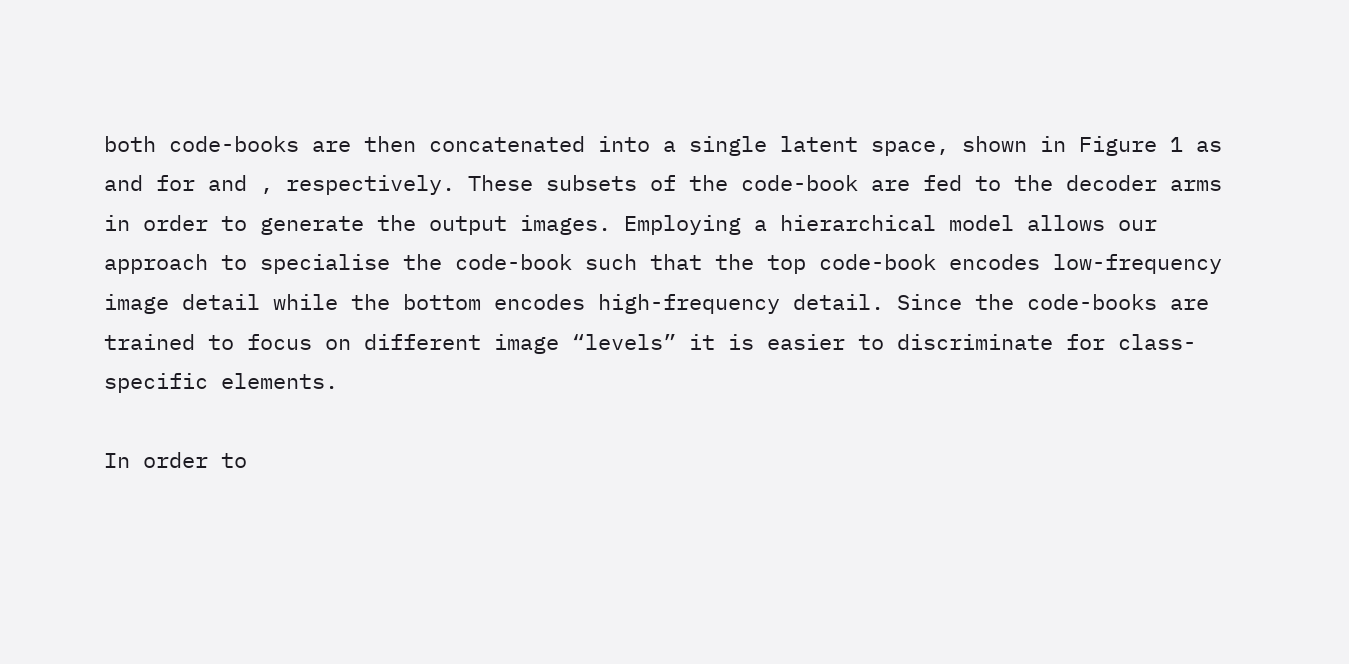both code-books are then concatenated into a single latent space, shown in Figure 1 as and for and , respectively. These subsets of the code-book are fed to the decoder arms in order to generate the output images. Employing a hierarchical model allows our approach to specialise the code-book such that the top code-book encodes low-frequency image detail while the bottom encodes high-frequency detail. Since the code-books are trained to focus on different image “levels” it is easier to discriminate for class-specific elements.

In order to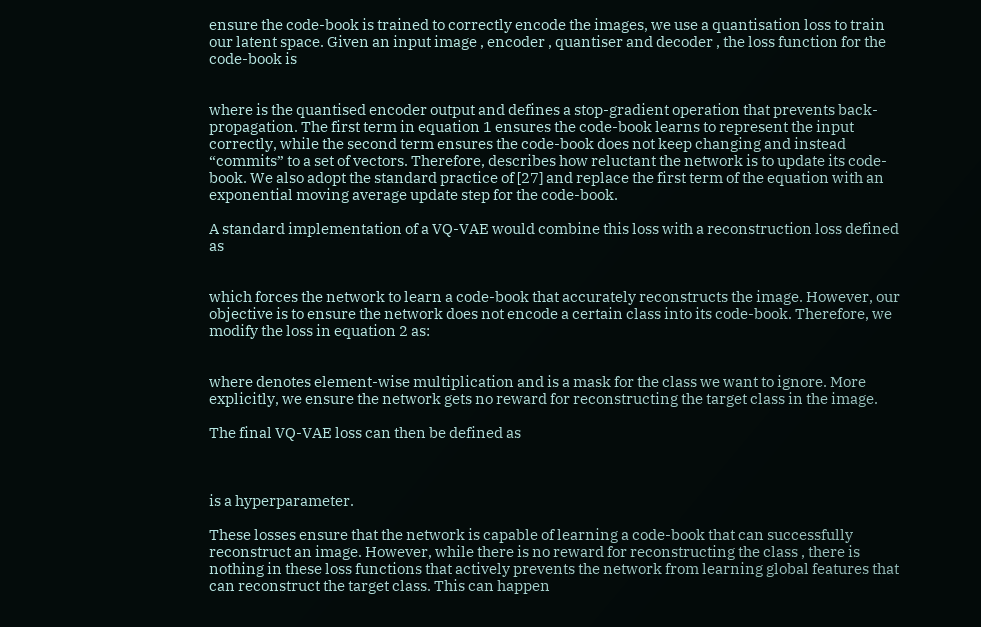ensure the code-book is trained to correctly encode the images, we use a quantisation loss to train our latent space. Given an input image , encoder , quantiser and decoder , the loss function for the code-book is


where is the quantised encoder output and defines a stop-gradient operation that prevents back-propagation. The first term in equation 1 ensures the code-book learns to represent the input correctly, while the second term ensures the code-book does not keep changing and instead “commits” to a set of vectors. Therefore, describes how reluctant the network is to update its code-book. We also adopt the standard practice of [27] and replace the first term of the equation with an exponential moving average update step for the code-book.

A standard implementation of a VQ-VAE would combine this loss with a reconstruction loss defined as


which forces the network to learn a code-book that accurately reconstructs the image. However, our objective is to ensure the network does not encode a certain class into its code-book. Therefore, we modify the loss in equation 2 as:


where denotes element-wise multiplication and is a mask for the class we want to ignore. More explicitly, we ensure the network gets no reward for reconstructing the target class in the image.

The final VQ-VAE loss can then be defined as



is a hyperparameter.

These losses ensure that the network is capable of learning a code-book that can successfully reconstruct an image. However, while there is no reward for reconstructing the class , there is nothing in these loss functions that actively prevents the network from learning global features that can reconstruct the target class. This can happen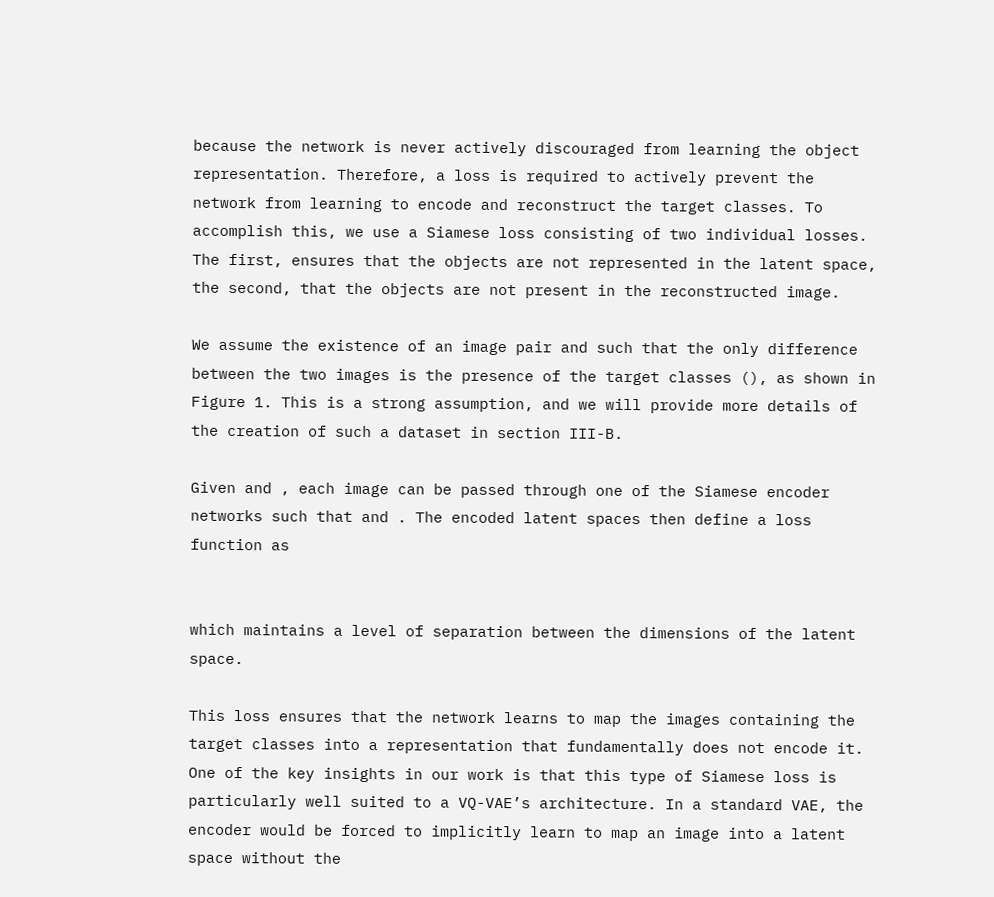because the network is never actively discouraged from learning the object representation. Therefore, a loss is required to actively prevent the network from learning to encode and reconstruct the target classes. To accomplish this, we use a Siamese loss consisting of two individual losses. The first, ensures that the objects are not represented in the latent space, the second, that the objects are not present in the reconstructed image.

We assume the existence of an image pair and such that the only difference between the two images is the presence of the target classes (), as shown in Figure 1. This is a strong assumption, and we will provide more details of the creation of such a dataset in section III-B.

Given and , each image can be passed through one of the Siamese encoder networks such that and . The encoded latent spaces then define a loss function as


which maintains a level of separation between the dimensions of the latent space.

This loss ensures that the network learns to map the images containing the target classes into a representation that fundamentally does not encode it. One of the key insights in our work is that this type of Siamese loss is particularly well suited to a VQ-VAE’s architecture. In a standard VAE, the encoder would be forced to implicitly learn to map an image into a latent space without the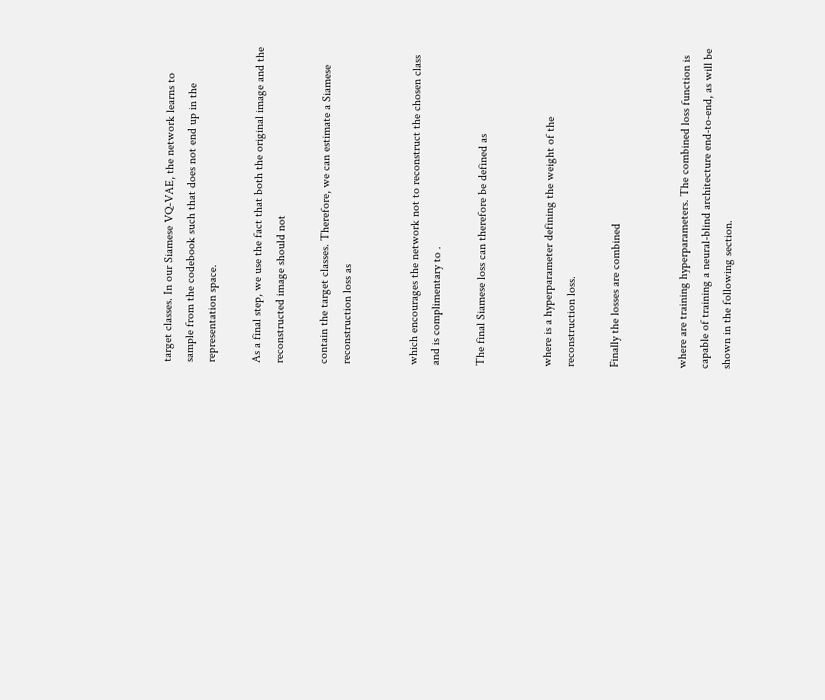target classes. In our Siamese VQ-VAE, the network learns to sample from the codebook such that does not end up in the representation space.

As a final step, we use the fact that both the original image and the reconstructed image should not

contain the target classes. Therefore, we can estimate a Siamese reconstruction loss as


which encourages the network not to reconstruct the chosen class and is complimentary to .

The final Siamese loss can therefore be defined as


where is a hyperparameter defining the weight of the reconstruction loss.

Finally the losses are combined


where are training hyperparameters. The combined loss function is capable of training a neural-blind architecture end-to-end, as will be shown in the following section.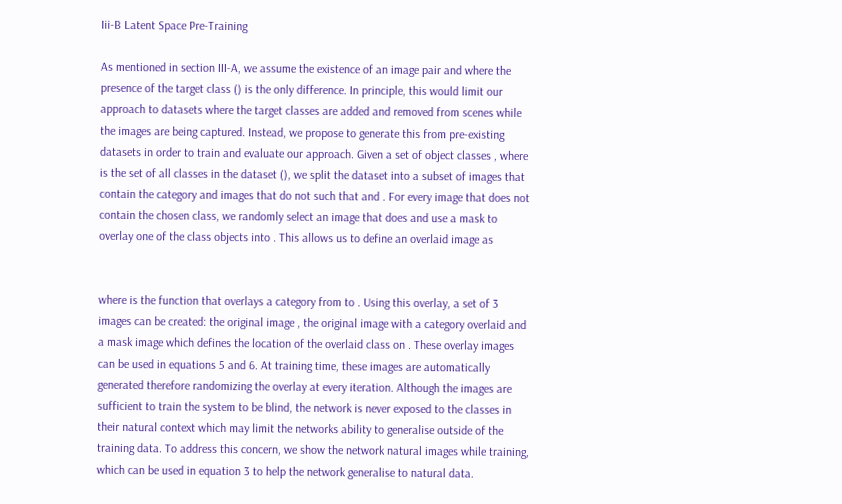Iii-B Latent Space Pre-Training

As mentioned in section III-A, we assume the existence of an image pair and where the presence of the target class () is the only difference. In principle, this would limit our approach to datasets where the target classes are added and removed from scenes while the images are being captured. Instead, we propose to generate this from pre-existing datasets in order to train and evaluate our approach. Given a set of object classes , where is the set of all classes in the dataset (), we split the dataset into a subset of images that contain the category and images that do not such that and . For every image that does not contain the chosen class, we randomly select an image that does and use a mask to overlay one of the class objects into . This allows us to define an overlaid image as


where is the function that overlays a category from to . Using this overlay, a set of 3 images can be created: the original image , the original image with a category overlaid and a mask image which defines the location of the overlaid class on . These overlay images can be used in equations 5 and 6. At training time, these images are automatically generated therefore randomizing the overlay at every iteration. Although the images are sufficient to train the system to be blind, the network is never exposed to the classes in their natural context which may limit the networks ability to generalise outside of the training data. To address this concern, we show the network natural images while training, which can be used in equation 3 to help the network generalise to natural data.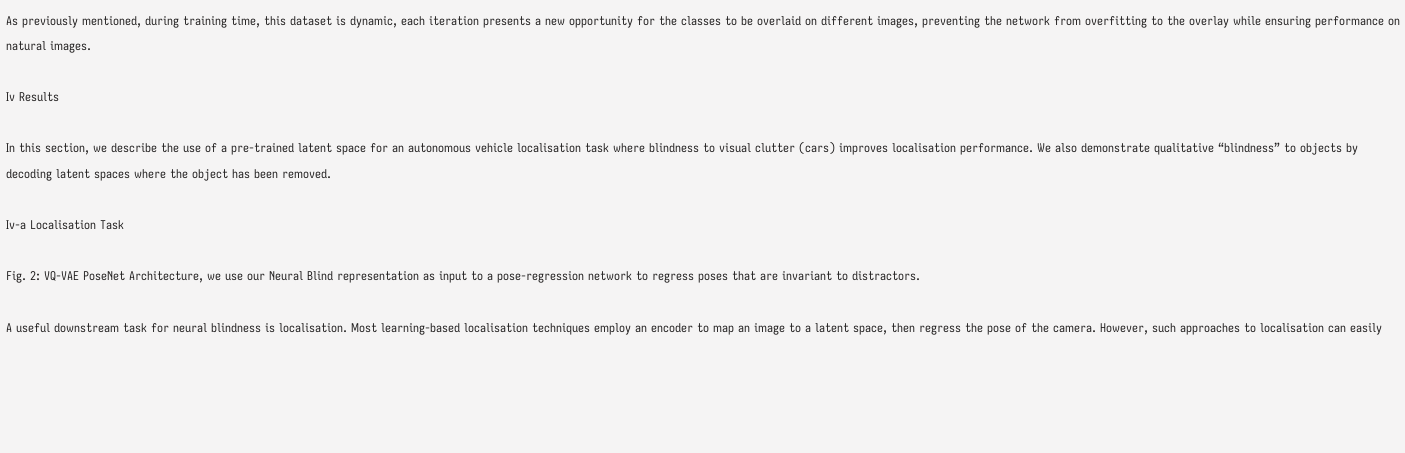As previously mentioned, during training time, this dataset is dynamic, each iteration presents a new opportunity for the classes to be overlaid on different images, preventing the network from overfitting to the overlay while ensuring performance on natural images.

Iv Results

In this section, we describe the use of a pre-trained latent space for an autonomous vehicle localisation task where blindness to visual clutter (cars) improves localisation performance. We also demonstrate qualitative “blindness” to objects by decoding latent spaces where the object has been removed.

Iv-a Localisation Task

Fig. 2: VQ-VAE PoseNet Architecture, we use our Neural Blind representation as input to a pose-regression network to regress poses that are invariant to distractors.

A useful downstream task for neural blindness is localisation. Most learning-based localisation techniques employ an encoder to map an image to a latent space, then regress the pose of the camera. However, such approaches to localisation can easily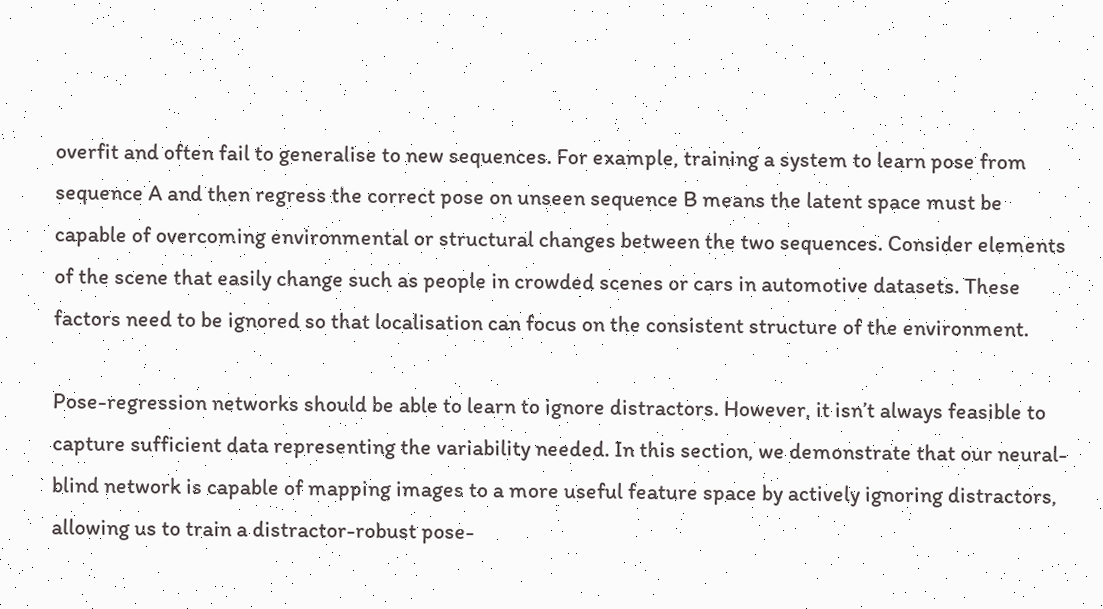overfit and often fail to generalise to new sequences. For example, training a system to learn pose from sequence A and then regress the correct pose on unseen sequence B means the latent space must be capable of overcoming environmental or structural changes between the two sequences. Consider elements of the scene that easily change such as people in crowded scenes or cars in automotive datasets. These factors need to be ignored so that localisation can focus on the consistent structure of the environment.

Pose-regression networks should be able to learn to ignore distractors. However, it isn’t always feasible to capture sufficient data representing the variability needed. In this section, we demonstrate that our neural-blind network is capable of mapping images to a more useful feature space by actively ignoring distractors, allowing us to train a distractor-robust pose-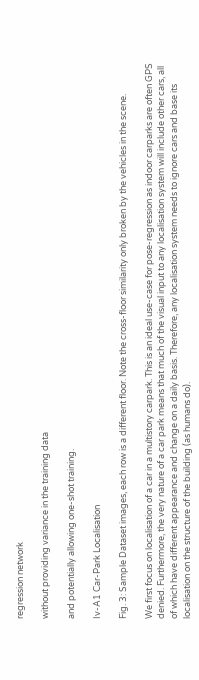regression network

without providing variance in the training data

and potentially allowing one-shot training.

Iv-A1 Car-Park Localisation

Fig. 3: Sample Dataset images, each row is a different floor. Note the cross-floor similarity only broken by the vehicles in the scene.

We first focus on localisation of a car in a multistory carpark. This is an ideal use-case for pose-regression as indoor carparks are often GPS denied. Furthermore, the very nature of a car park means that much of the visual input to any localisation system will include other cars, all of which have different appearance and change on a daily basis. Therefore, any localisation system needs to ignore cars and base its localisation on the structure of the building (as humans do).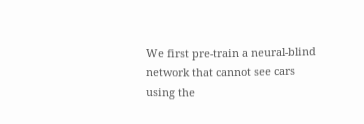We first pre-train a neural-blind network that cannot see cars using the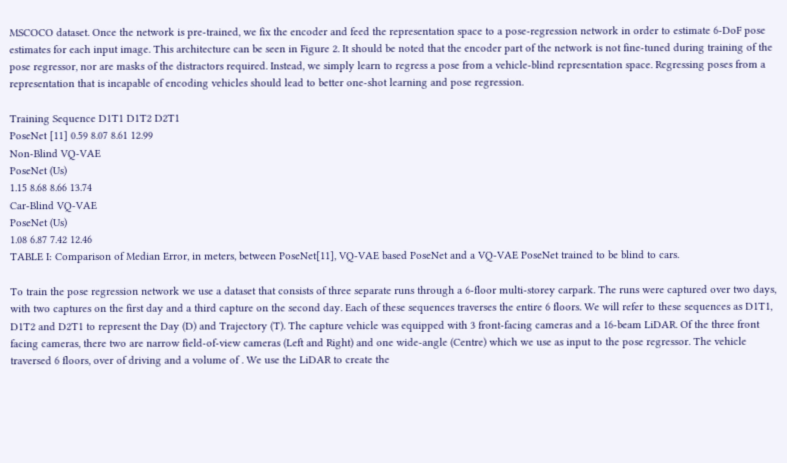MSCOCO dataset. Once the network is pre-trained, we fix the encoder and feed the representation space to a pose-regression network in order to estimate 6-DoF pose estimates for each input image. This architecture can be seen in Figure 2. It should be noted that the encoder part of the network is not fine-tuned during training of the pose regressor, nor are masks of the distractors required. Instead, we simply learn to regress a pose from a vehicle-blind representation space. Regressing poses from a representation that is incapable of encoding vehicles should lead to better one-shot learning and pose regression.

Training Sequence D1T1 D1T2 D2T1
PoseNet [11] 0.59 8.07 8.61 12.99
Non-Blind VQ-VAE
PoseNet (Us)
1.15 8.68 8.66 13.74
Car-Blind VQ-VAE
PoseNet (Us)
1.08 6.87 7.42 12.46
TABLE I: Comparison of Median Error, in meters, between PoseNet[11], VQ-VAE based PoseNet and a VQ-VAE PoseNet trained to be blind to cars.

To train the pose regression network we use a dataset that consists of three separate runs through a 6-floor multi-storey carpark. The runs were captured over two days, with two captures on the first day and a third capture on the second day. Each of these sequences traverses the entire 6 floors. We will refer to these sequences as D1T1, D1T2 and D2T1 to represent the Day (D) and Trajectory (T). The capture vehicle was equipped with 3 front-facing cameras and a 16-beam LiDAR. Of the three front facing cameras, there two are narrow field-of-view cameras (Left and Right) and one wide-angle (Centre) which we use as input to the pose regressor. The vehicle traversed 6 floors, over of driving and a volume of . We use the LiDAR to create the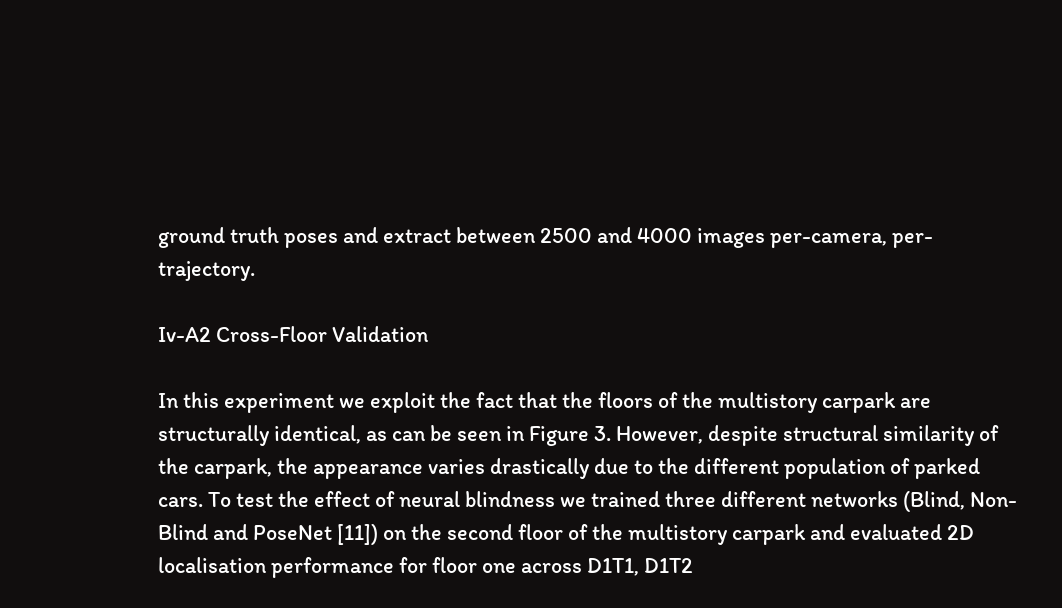ground truth poses and extract between 2500 and 4000 images per-camera, per-trajectory.

Iv-A2 Cross-Floor Validation

In this experiment we exploit the fact that the floors of the multistory carpark are structurally identical, as can be seen in Figure 3. However, despite structural similarity of the carpark, the appearance varies drastically due to the different population of parked cars. To test the effect of neural blindness we trained three different networks (Blind, Non-Blind and PoseNet [11]) on the second floor of the multistory carpark and evaluated 2D localisation performance for floor one across D1T1, D1T2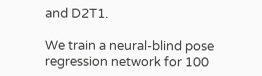and D2T1.

We train a neural-blind pose regression network for 100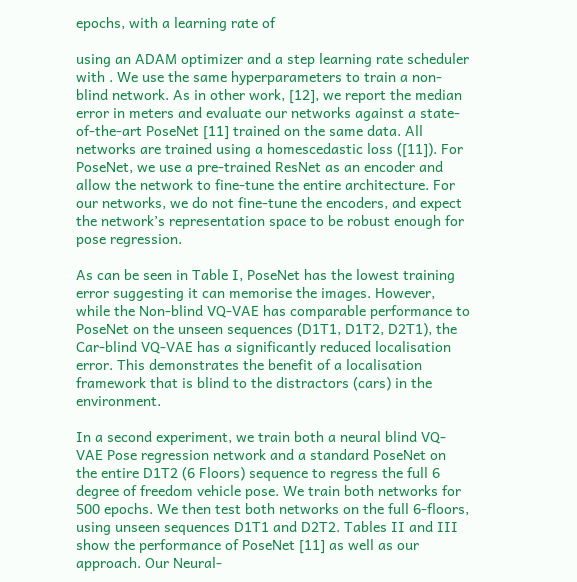epochs, with a learning rate of

using an ADAM optimizer and a step learning rate scheduler with . We use the same hyperparameters to train a non-blind network. As in other work, [12], we report the median error in meters and evaluate our networks against a state-of-the-art PoseNet [11] trained on the same data. All networks are trained using a homescedastic loss ([11]). For PoseNet, we use a pre-trained ResNet as an encoder and allow the network to fine-tune the entire architecture. For our networks, we do not fine-tune the encoders, and expect the network’s representation space to be robust enough for pose regression.

As can be seen in Table I, PoseNet has the lowest training error suggesting it can memorise the images. However, while the Non-blind VQ-VAE has comparable performance to PoseNet on the unseen sequences (D1T1, D1T2, D2T1), the Car-blind VQ-VAE has a significantly reduced localisation error. This demonstrates the benefit of a localisation framework that is blind to the distractors (cars) in the environment.

In a second experiment, we train both a neural blind VQ-VAE Pose regression network and a standard PoseNet on the entire D1T2 (6 Floors) sequence to regress the full 6 degree of freedom vehicle pose. We train both networks for 500 epochs. We then test both networks on the full 6-floors, using unseen sequences D1T1 and D2T2. Tables II and III show the performance of PoseNet [11] as well as our approach. Our Neural-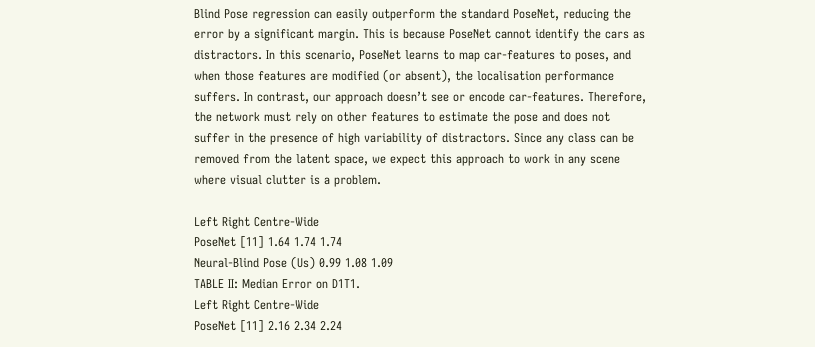Blind Pose regression can easily outperform the standard PoseNet, reducing the error by a significant margin. This is because PoseNet cannot identify the cars as distractors. In this scenario, PoseNet learns to map car-features to poses, and when those features are modified (or absent), the localisation performance suffers. In contrast, our approach doesn’t see or encode car-features. Therefore, the network must rely on other features to estimate the pose and does not suffer in the presence of high variability of distractors. Since any class can be removed from the latent space, we expect this approach to work in any scene where visual clutter is a problem.

Left Right Centre-Wide
PoseNet [11] 1.64 1.74 1.74
Neural-Blind Pose (Us) 0.99 1.08 1.09
TABLE II: Median Error on D1T1.
Left Right Centre-Wide
PoseNet [11] 2.16 2.34 2.24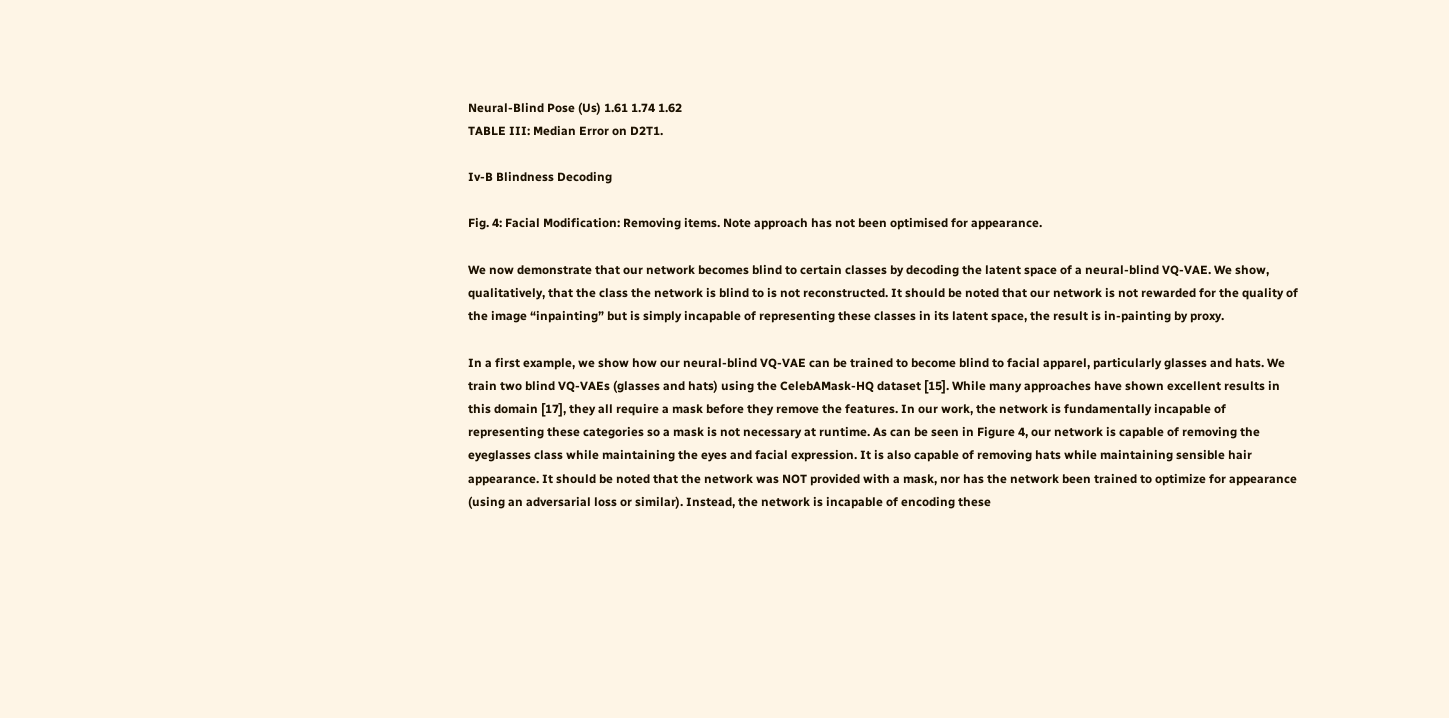Neural-Blind Pose (Us) 1.61 1.74 1.62
TABLE III: Median Error on D2T1.

Iv-B Blindness Decoding

Fig. 4: Facial Modification: Removing items. Note approach has not been optimised for appearance.

We now demonstrate that our network becomes blind to certain classes by decoding the latent space of a neural-blind VQ-VAE. We show, qualitatively, that the class the network is blind to is not reconstructed. It should be noted that our network is not rewarded for the quality of the image “inpainting” but is simply incapable of representing these classes in its latent space, the result is in-painting by proxy.

In a first example, we show how our neural-blind VQ-VAE can be trained to become blind to facial apparel, particularly glasses and hats. We train two blind VQ-VAEs (glasses and hats) using the CelebAMask-HQ dataset [15]. While many approaches have shown excellent results in this domain [17], they all require a mask before they remove the features. In our work, the network is fundamentally incapable of representing these categories so a mask is not necessary at runtime. As can be seen in Figure 4, our network is capable of removing the eyeglasses class while maintaining the eyes and facial expression. It is also capable of removing hats while maintaining sensible hair appearance. It should be noted that the network was NOT provided with a mask, nor has the network been trained to optimize for appearance (using an adversarial loss or similar). Instead, the network is incapable of encoding these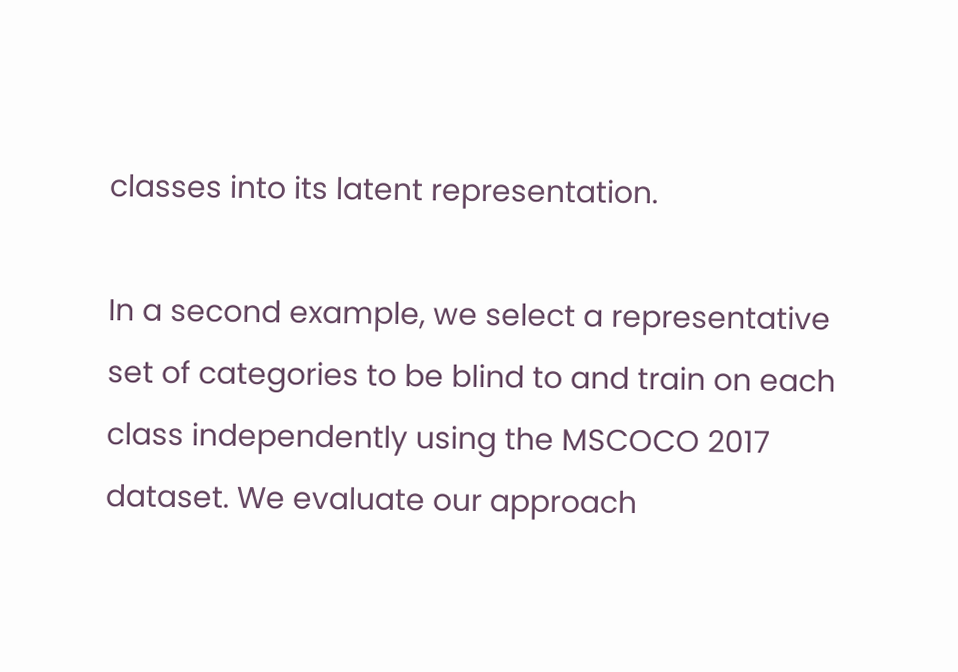classes into its latent representation.

In a second example, we select a representative set of categories to be blind to and train on each class independently using the MSCOCO 2017 dataset. We evaluate our approach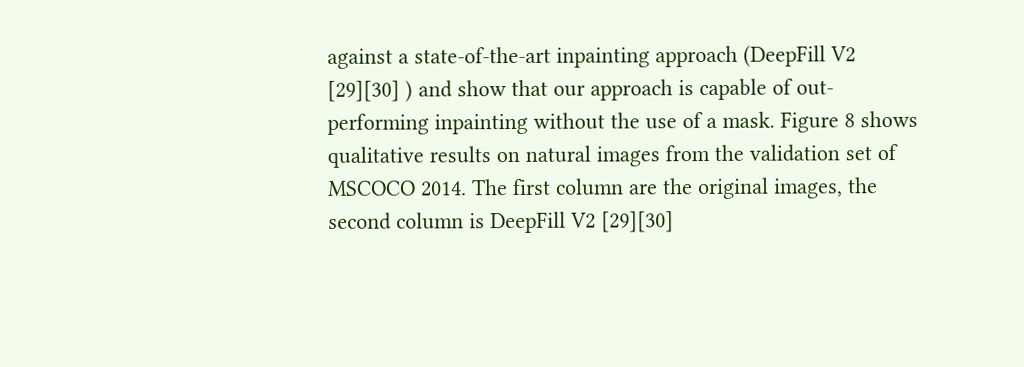against a state-of-the-art inpainting approach (DeepFill V2 [29][30] ) and show that our approach is capable of out-performing inpainting without the use of a mask. Figure 8 shows qualitative results on natural images from the validation set of MSCOCO 2014. The first column are the original images, the second column is DeepFill V2 [29][30]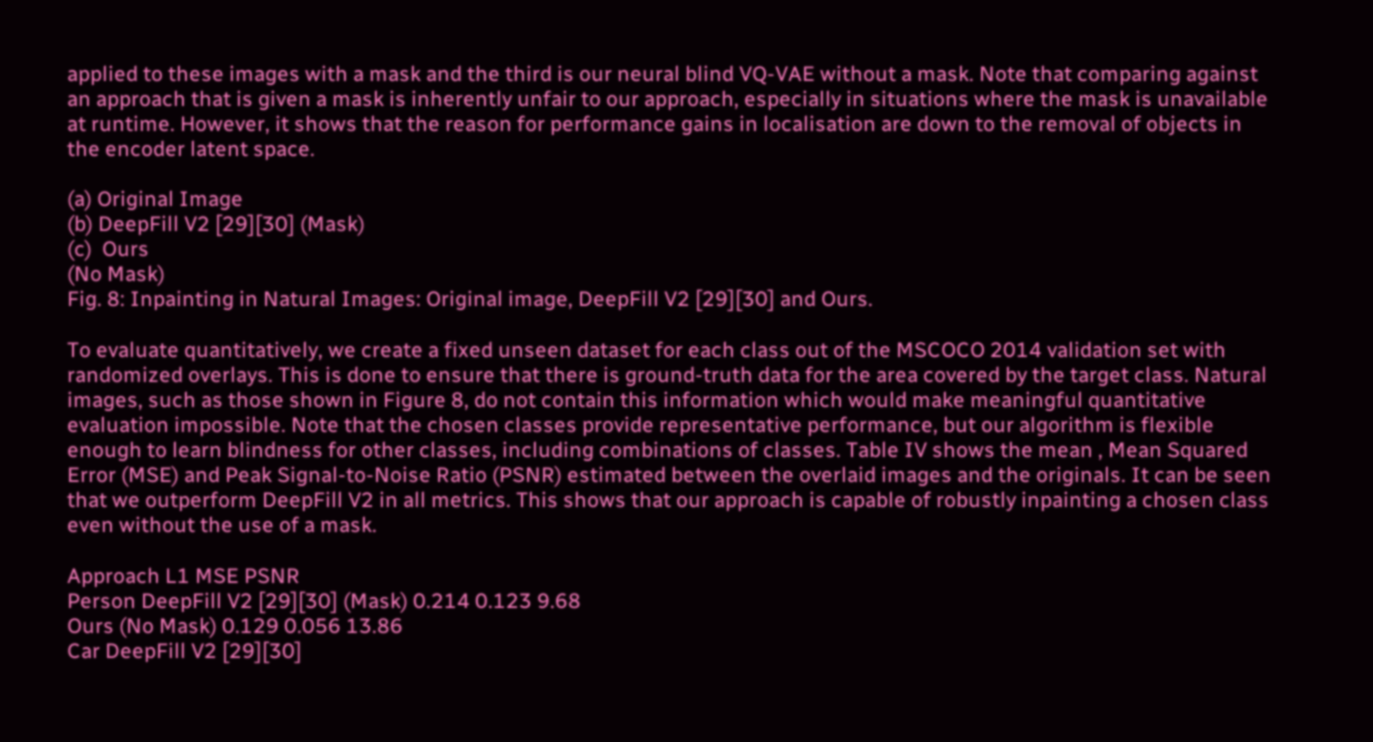applied to these images with a mask and the third is our neural blind VQ-VAE without a mask. Note that comparing against an approach that is given a mask is inherently unfair to our approach, especially in situations where the mask is unavailable at runtime. However, it shows that the reason for performance gains in localisation are down to the removal of objects in the encoder latent space.

(a) Original Image
(b) DeepFill V2 [29][30] (Mask)
(c)  Ours
(No Mask)
Fig. 8: Inpainting in Natural Images: Original image, DeepFill V2 [29][30] and Ours.

To evaluate quantitatively, we create a fixed unseen dataset for each class out of the MSCOCO 2014 validation set with randomized overlays. This is done to ensure that there is ground-truth data for the area covered by the target class. Natural images, such as those shown in Figure 8, do not contain this information which would make meaningful quantitative evaluation impossible. Note that the chosen classes provide representative performance, but our algorithm is flexible enough to learn blindness for other classes, including combinations of classes. Table IV shows the mean , Mean Squared Error (MSE) and Peak Signal-to-Noise Ratio (PSNR) estimated between the overlaid images and the originals. It can be seen that we outperform DeepFill V2 in all metrics. This shows that our approach is capable of robustly inpainting a chosen class even without the use of a mask.

Approach L1 MSE PSNR
Person DeepFill V2 [29][30] (Mask) 0.214 0.123 9.68
Ours (No Mask) 0.129 0.056 13.86
Car DeepFill V2 [29][30]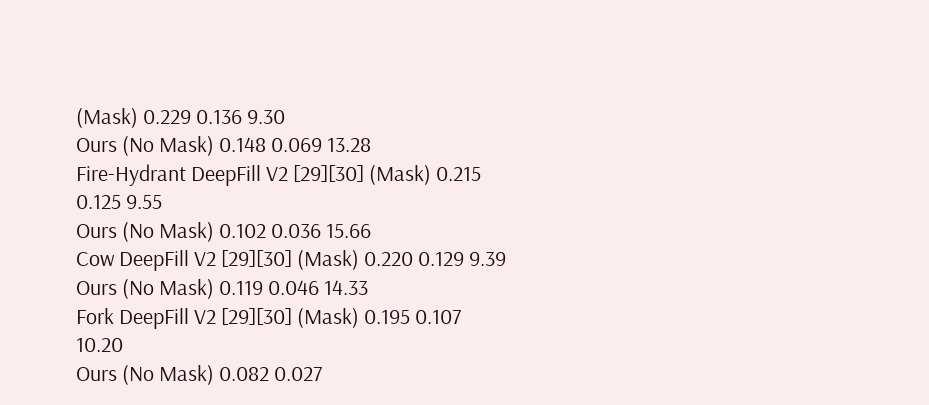(Mask) 0.229 0.136 9.30
Ours (No Mask) 0.148 0.069 13.28
Fire-Hydrant DeepFill V2 [29][30] (Mask) 0.215 0.125 9.55
Ours (No Mask) 0.102 0.036 15.66
Cow DeepFill V2 [29][30] (Mask) 0.220 0.129 9.39
Ours (No Mask) 0.119 0.046 14.33
Fork DeepFill V2 [29][30] (Mask) 0.195 0.107 10.20
Ours (No Mask) 0.082 0.027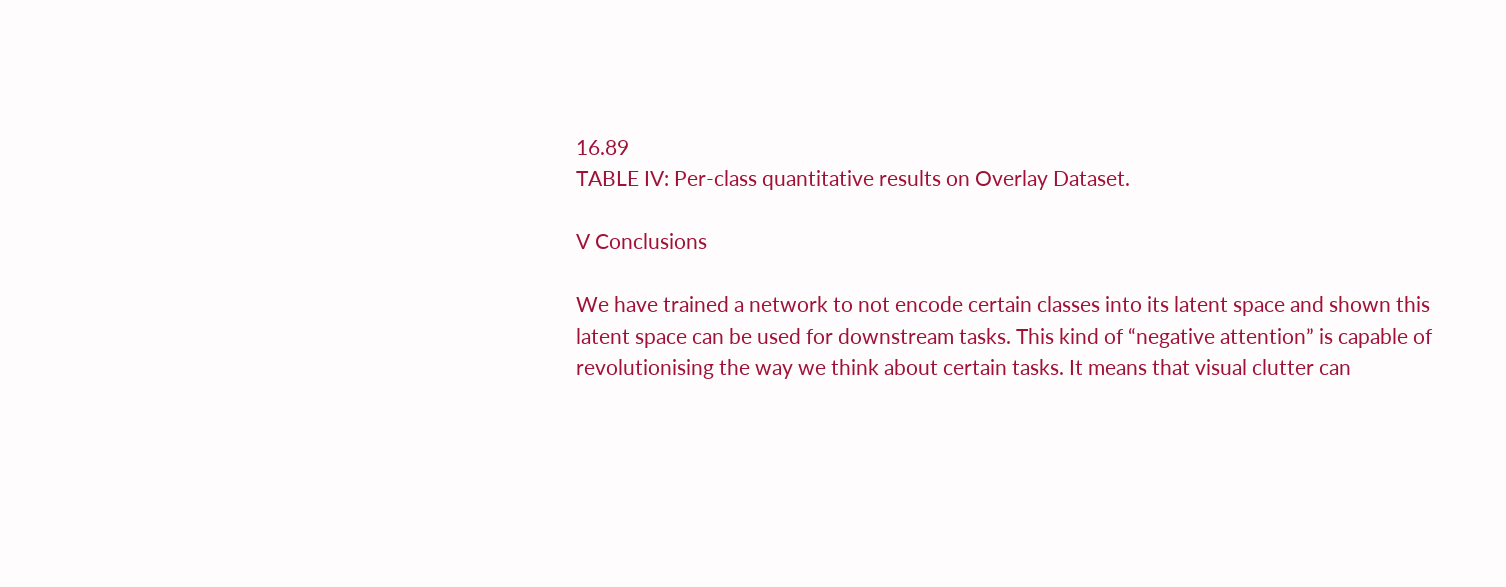16.89
TABLE IV: Per-class quantitative results on Overlay Dataset.

V Conclusions

We have trained a network to not encode certain classes into its latent space and shown this latent space can be used for downstream tasks. This kind of “negative attention” is capable of revolutionising the way we think about certain tasks. It means that visual clutter can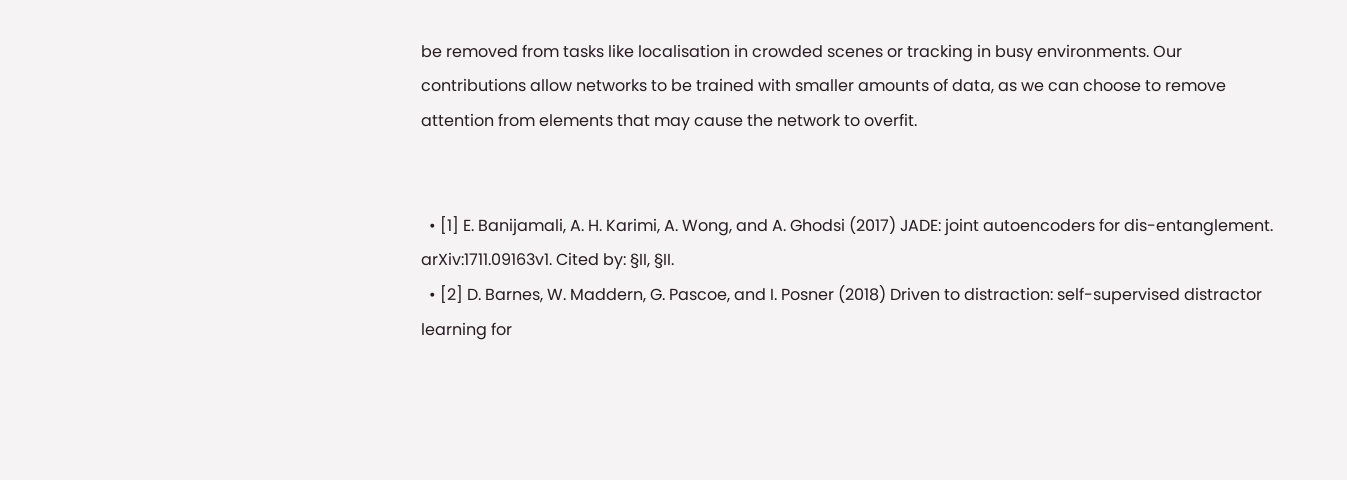be removed from tasks like localisation in crowded scenes or tracking in busy environments. Our contributions allow networks to be trained with smaller amounts of data, as we can choose to remove attention from elements that may cause the network to overfit.


  • [1] E. Banijamali, A. H. Karimi, A. Wong, and A. Ghodsi (2017) JADE: joint autoencoders for dis-entanglement. arXiv:1711.09163v1. Cited by: §II, §II.
  • [2] D. Barnes, W. Maddern, G. Pascoe, and I. Posner (2018) Driven to distraction: self-supervised distractor learning for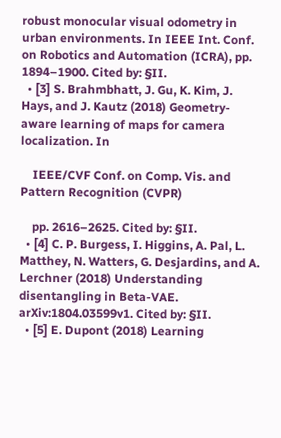robust monocular visual odometry in urban environments. In IEEE Int. Conf. on Robotics and Automation (ICRA), pp. 1894–1900. Cited by: §II.
  • [3] S. Brahmbhatt, J. Gu, K. Kim, J. Hays, and J. Kautz (2018) Geometry-aware learning of maps for camera localization. In

    IEEE/CVF Conf. on Comp. Vis. and Pattern Recognition (CVPR)

    pp. 2616–2625. Cited by: §II.
  • [4] C. P. Burgess, I. Higgins, A. Pal, L. Matthey, N. Watters, G. Desjardins, and A. Lerchner (2018) Understanding disentangling in Beta-VAE. arXiv:1804.03599v1. Cited by: §II.
  • [5] E. Dupont (2018) Learning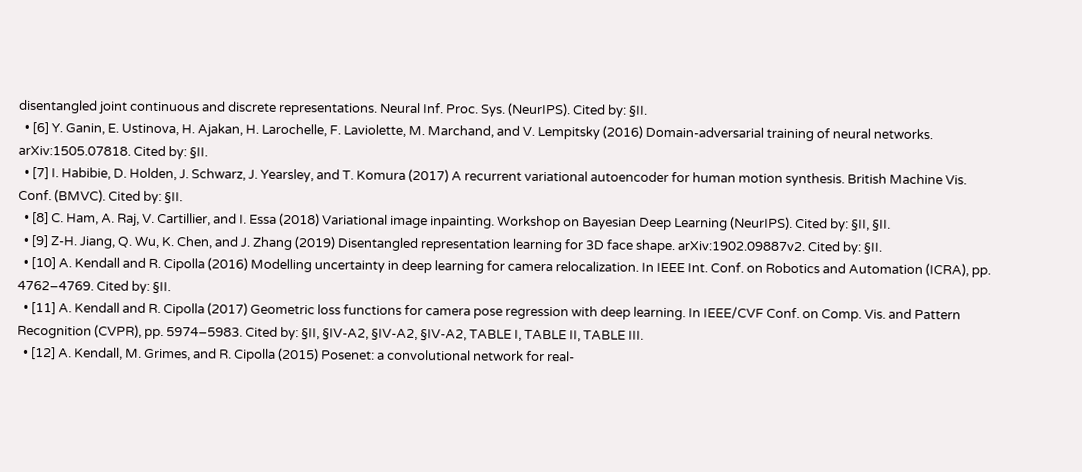disentangled joint continuous and discrete representations. Neural Inf. Proc. Sys. (NeurIPS). Cited by: §II.
  • [6] Y. Ganin, E. Ustinova, H. Ajakan, H. Larochelle, F. Laviolette, M. Marchand, and V. Lempitsky (2016) Domain-adversarial training of neural networks. arXiv:1505.07818. Cited by: §II.
  • [7] I. Habibie, D. Holden, J. Schwarz, J. Yearsley, and T. Komura (2017) A recurrent variational autoencoder for human motion synthesis. British Machine Vis. Conf. (BMVC). Cited by: §II.
  • [8] C. Ham, A. Raj, V. Cartillier, and I. Essa (2018) Variational image inpainting. Workshop on Bayesian Deep Learning (NeurIPS). Cited by: §II, §II.
  • [9] Z-H. Jiang, Q. Wu, K. Chen, and J. Zhang (2019) Disentangled representation learning for 3D face shape. arXiv:1902.09887v2. Cited by: §II.
  • [10] A. Kendall and R. Cipolla (2016) Modelling uncertainty in deep learning for camera relocalization. In IEEE Int. Conf. on Robotics and Automation (ICRA), pp. 4762–4769. Cited by: §II.
  • [11] A. Kendall and R. Cipolla (2017) Geometric loss functions for camera pose regression with deep learning. In IEEE/CVF Conf. on Comp. Vis. and Pattern Recognition (CVPR), pp. 5974–5983. Cited by: §II, §IV-A2, §IV-A2, §IV-A2, TABLE I, TABLE II, TABLE III.
  • [12] A. Kendall, M. Grimes, and R. Cipolla (2015) Posenet: a convolutional network for real-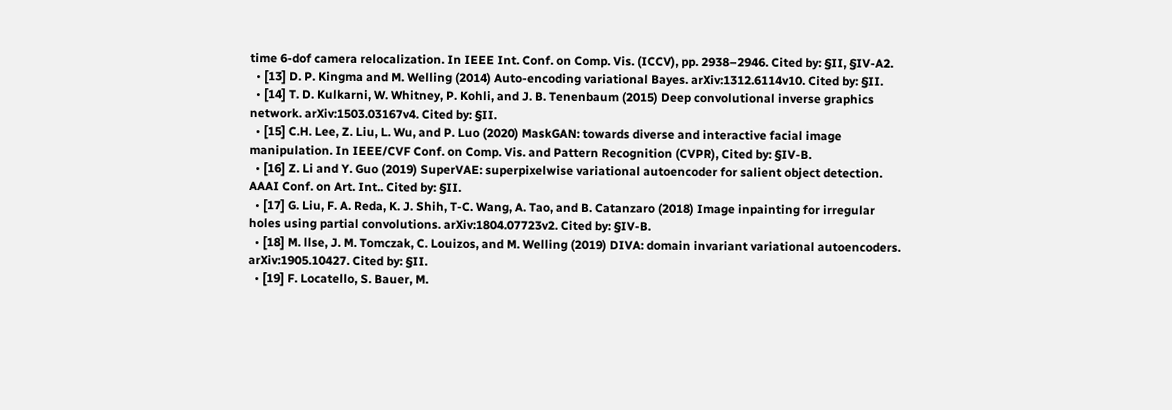time 6-dof camera relocalization. In IEEE Int. Conf. on Comp. Vis. (ICCV), pp. 2938–2946. Cited by: §II, §IV-A2.
  • [13] D. P. Kingma and M. Welling (2014) Auto-encoding variational Bayes. arXiv:1312.6114v10. Cited by: §II.
  • [14] T. D. Kulkarni, W. Whitney, P. Kohli, and J. B. Tenenbaum (2015) Deep convolutional inverse graphics network. arXiv:1503.03167v4. Cited by: §II.
  • [15] C.H. Lee, Z. Liu, L. Wu, and P. Luo (2020) MaskGAN: towards diverse and interactive facial image manipulation. In IEEE/CVF Conf. on Comp. Vis. and Pattern Recognition (CVPR), Cited by: §IV-B.
  • [16] Z. Li and Y. Guo (2019) SuperVAE: superpixelwise variational autoencoder for salient object detection. AAAI Conf. on Art. Int.. Cited by: §II.
  • [17] G. Liu, F. A. Reda, K. J. Shih, T-C. Wang, A. Tao, and B. Catanzaro (2018) Image inpainting for irregular holes using partial convolutions. arXiv:1804.07723v2. Cited by: §IV-B.
  • [18] M. llse, J. M. Tomczak, C. Louizos, and M. Welling (2019) DIVA: domain invariant variational autoencoders. arXiv:1905.10427. Cited by: §II.
  • [19] F. Locatello, S. Bauer, M.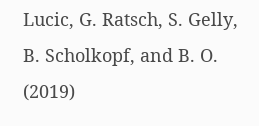Lucic, G. Ratsch, S. Gelly, B. Scholkopf, and B. O. (2019)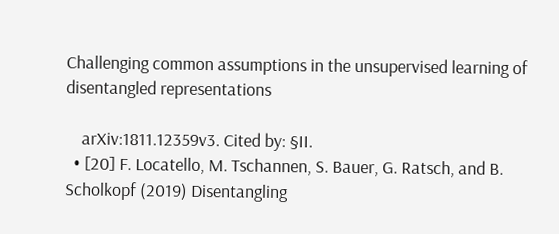Challenging common assumptions in the unsupervised learning of disentangled representations

    arXiv:1811.12359v3. Cited by: §II.
  • [20] F. Locatello, M. Tschannen, S. Bauer, G. Ratsch, and B. Scholkopf (2019) Disentangling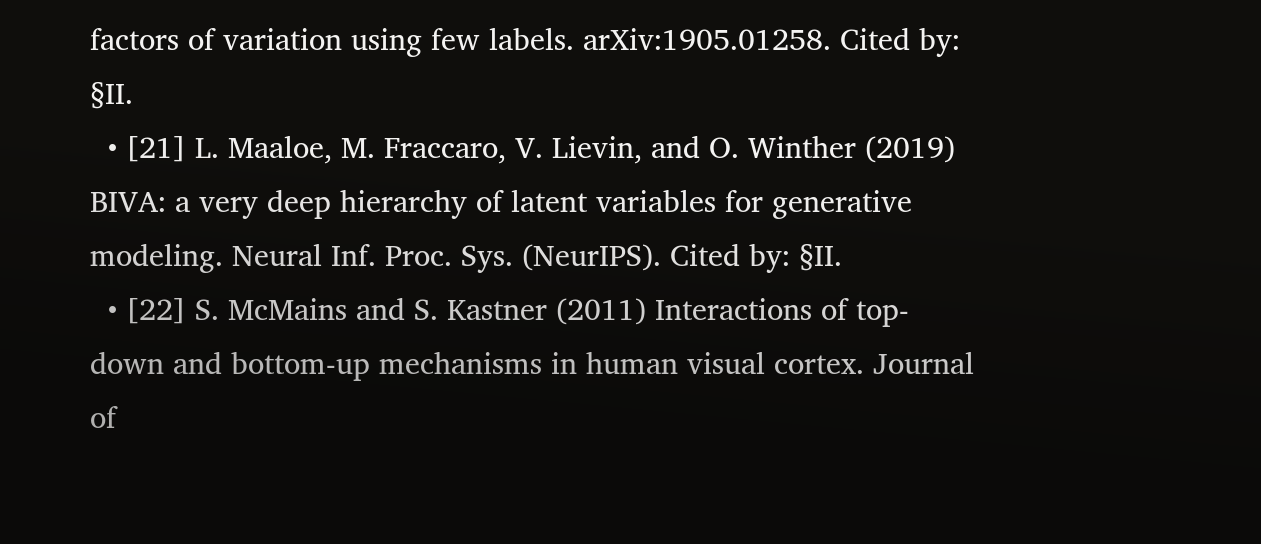factors of variation using few labels. arXiv:1905.01258. Cited by: §II.
  • [21] L. Maaloe, M. Fraccaro, V. Lievin, and O. Winther (2019) BIVA: a very deep hierarchy of latent variables for generative modeling. Neural Inf. Proc. Sys. (NeurIPS). Cited by: §II.
  • [22] S. McMains and S. Kastner (2011) Interactions of top-down and bottom-up mechanisms in human visual cortex. Journal of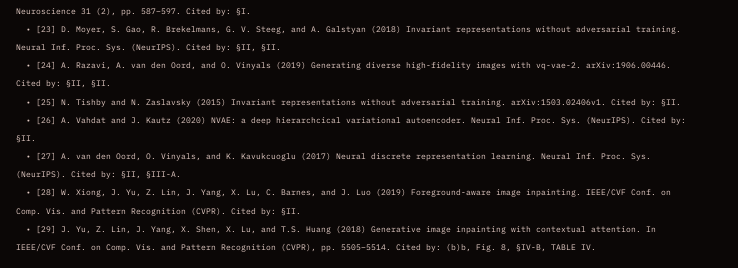Neuroscience 31 (2), pp. 587–597. Cited by: §I.
  • [23] D. Moyer, S. Gao, R. Brekelmans, G. V. Steeg, and A. Galstyan (2018) Invariant representations without adversarial training. Neural Inf. Proc. Sys. (NeurIPS). Cited by: §II, §II.
  • [24] A. Razavi, A. van den Oord, and O. Vinyals (2019) Generating diverse high-fidelity images with vq-vae-2. arXiv:1906.00446. Cited by: §II, §II.
  • [25] N. Tishby and N. Zaslavsky (2015) Invariant representations without adversarial training. arXiv:1503.02406v1. Cited by: §II.
  • [26] A. Vahdat and J. Kautz (2020) NVAE: a deep hierarchcical variational autoencoder. Neural Inf. Proc. Sys. (NeurIPS). Cited by: §II.
  • [27] A. van den Oord, O. Vinyals, and K. Kavukcuoglu (2017) Neural discrete representation learning. Neural Inf. Proc. Sys. (NeurIPS). Cited by: §II, §III-A.
  • [28] W. Xiong, J. Yu, Z. Lin, J. Yang, X. Lu, C. Barnes, and J. Luo (2019) Foreground-aware image inpainting. IEEE/CVF Conf. on Comp. Vis. and Pattern Recognition (CVPR). Cited by: §II.
  • [29] J. Yu, Z. Lin, J. Yang, X. Shen, X. Lu, and T.S. Huang (2018) Generative image inpainting with contextual attention. In IEEE/CVF Conf. on Comp. Vis. and Pattern Recognition (CVPR), pp. 5505–5514. Cited by: (b)b, Fig. 8, §IV-B, TABLE IV.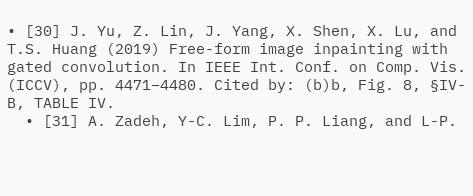• [30] J. Yu, Z. Lin, J. Yang, X. Shen, X. Lu, and T.S. Huang (2019) Free-form image inpainting with gated convolution. In IEEE Int. Conf. on Comp. Vis. (ICCV), pp. 4471–4480. Cited by: (b)b, Fig. 8, §IV-B, TABLE IV.
  • [31] A. Zadeh, Y-C. Lim, P. P. Liang, and L-P.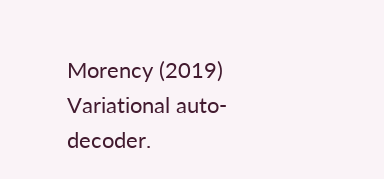Morency (2019) Variational auto-decoder.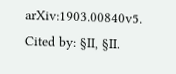arXiv:1903.00840v5. Cited by: §II, §II.